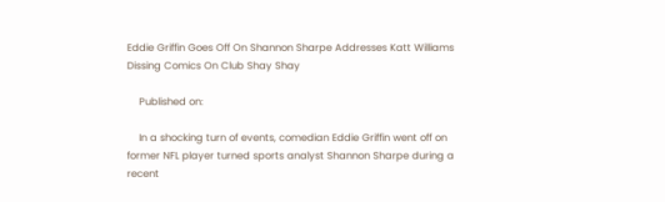Eddie Griffin Goes Off On Shannon Sharpe Addresses Katt Williams Dissing Comics On Club Shay Shay

    Published on:

    In a shocking turn of events, comedian Eddie Griffin went off on former NFL player turned sports analyst Shannon Sharpe during a recent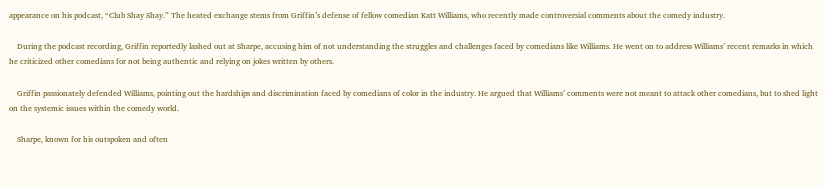appearance on his podcast, “Club Shay Shay.” The heated exchange stems from Griffin’s defense of fellow comedian Katt Williams, who recently made controversial comments about the comedy industry.

    During the podcast recording, Griffin reportedly lashed out at Sharpe, accusing him of not understanding the struggles and challenges faced by comedians like Williams. He went on to address Williams’ recent remarks in which he criticized other comedians for not being authentic and relying on jokes written by others.

    Griffin passionately defended Williams, pointing out the hardships and discrimination faced by comedians of color in the industry. He argued that Williams’ comments were not meant to attack other comedians, but to shed light on the systemic issues within the comedy world.

    Sharpe, known for his outspoken and often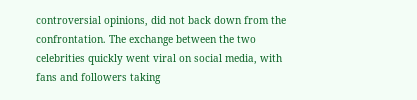controversial opinions, did not back down from the confrontation. The exchange between the two celebrities quickly went viral on social media, with fans and followers taking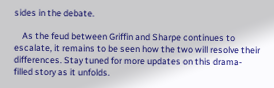sides in the debate.

    As the feud between Griffin and Sharpe continues to escalate, it remains to be seen how the two will resolve their differences. Stay tuned for more updates on this drama-filled story as it unfolds.